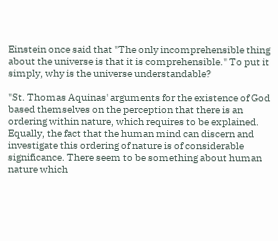Einstein once said that "The only incomprehensible thing about the universe is that it is comprehensible." To put it simply, why is the universe understandable?

"St. Thomas Aquinas' arguments for the existence of God based themselves on the perception that there is an ordering within nature, which requires to be explained. Equally, the fact that the human mind can discern and investigate this ordering of nature is of considerable significance. There seem to be something about human nature which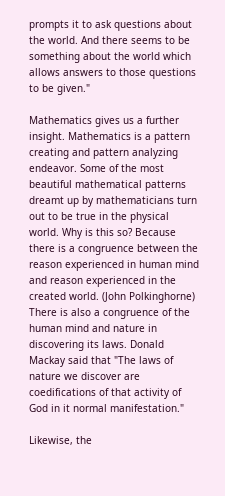prompts it to ask questions about the world. And there seems to be something about the world which allows answers to those questions to be given."

Mathematics gives us a further insight. Mathematics is a pattern creating and pattern analyzing endeavor. Some of the most beautiful mathematical patterns dreamt up by mathematicians turn out to be true in the physical world. Why is this so? Because there is a congruence between the reason experienced in human mind and reason experienced in the created world. (John Polkinghorne) There is also a congruence of the human mind and nature in discovering its laws. Donald Mackay said that "The laws of nature we discover are coedifications of that activity of God in it normal manifestation."

Likewise, the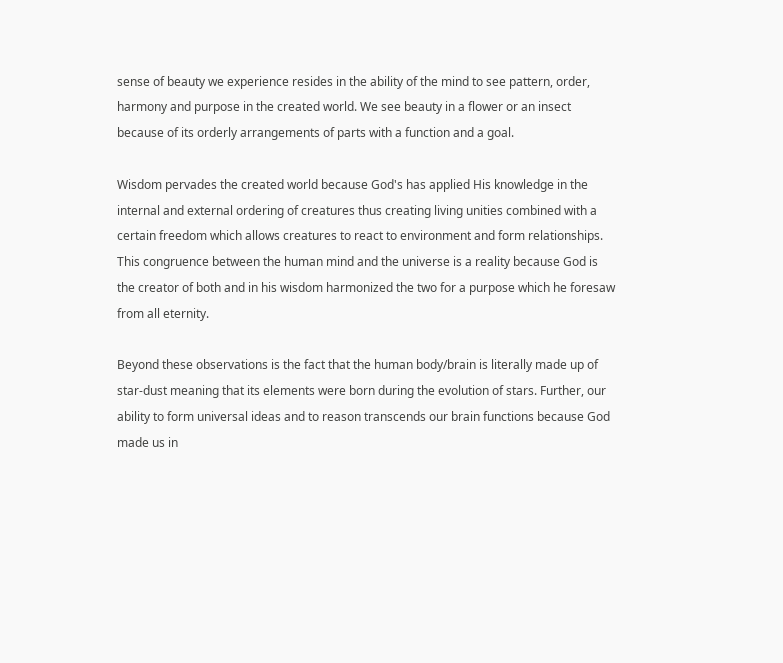sense of beauty we experience resides in the ability of the mind to see pattern, order, harmony and purpose in the created world. We see beauty in a flower or an insect because of its orderly arrangements of parts with a function and a goal.

Wisdom pervades the created world because God's has applied His knowledge in the internal and external ordering of creatures thus creating living unities combined with a certain freedom which allows creatures to react to environment and form relationships. This congruence between the human mind and the universe is a reality because God is the creator of both and in his wisdom harmonized the two for a purpose which he foresaw from all eternity.

Beyond these observations is the fact that the human body/brain is literally made up of star-dust meaning that its elements were born during the evolution of stars. Further, our ability to form universal ideas and to reason transcends our brain functions because God made us in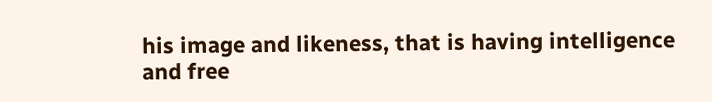his image and likeness, that is having intelligence and free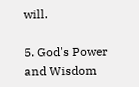will.

5. God's Power and Wisdom